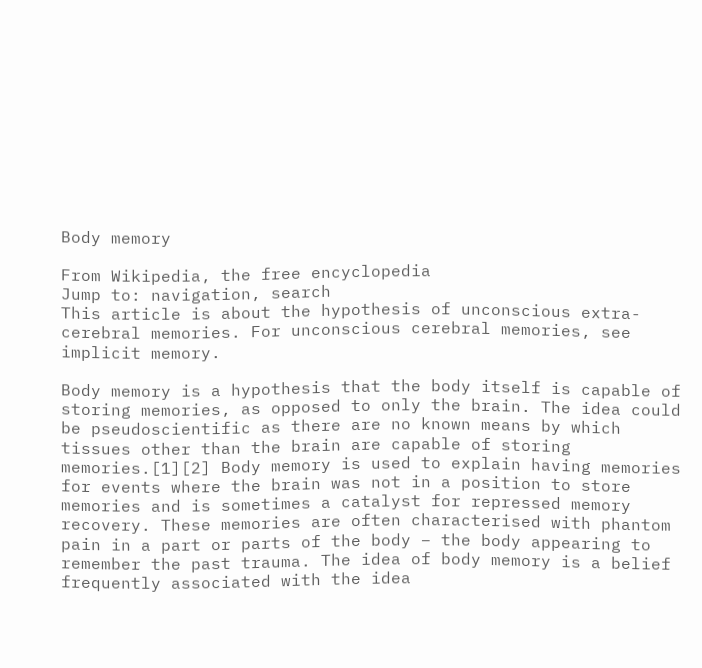Body memory

From Wikipedia, the free encyclopedia
Jump to: navigation, search
This article is about the hypothesis of unconscious extra-cerebral memories. For unconscious cerebral memories, see implicit memory.

Body memory is a hypothesis that the body itself is capable of storing memories, as opposed to only the brain. The idea could be pseudoscientific as there are no known means by which tissues other than the brain are capable of storing memories.[1][2] Body memory is used to explain having memories for events where the brain was not in a position to store memories and is sometimes a catalyst for repressed memory recovery. These memories are often characterised with phantom pain in a part or parts of the body – the body appearing to remember the past trauma. The idea of body memory is a belief frequently associated with the idea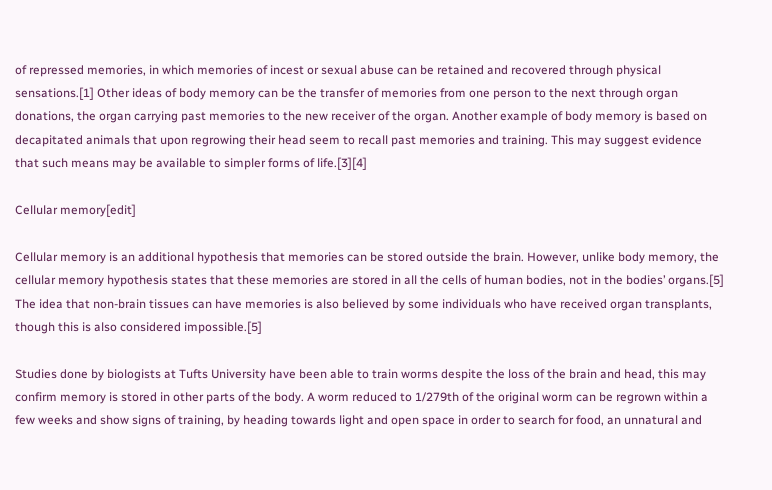of repressed memories, in which memories of incest or sexual abuse can be retained and recovered through physical sensations.[1] Other ideas of body memory can be the transfer of memories from one person to the next through organ donations, the organ carrying past memories to the new receiver of the organ. Another example of body memory is based on decapitated animals that upon regrowing their head seem to recall past memories and training. This may suggest evidence that such means may be available to simpler forms of life.[3][4]

Cellular memory[edit]

Cellular memory is an additional hypothesis that memories can be stored outside the brain. However, unlike body memory, the cellular memory hypothesis states that these memories are stored in all the cells of human bodies, not in the bodies’ organs.[5] The idea that non-brain tissues can have memories is also believed by some individuals who have received organ transplants, though this is also considered impossible.[5]

Studies done by biologists at Tufts University have been able to train worms despite the loss of the brain and head, this may confirm memory is stored in other parts of the body. A worm reduced to 1/279th of the original worm can be regrown within a few weeks and show signs of training, by heading towards light and open space in order to search for food, an unnatural and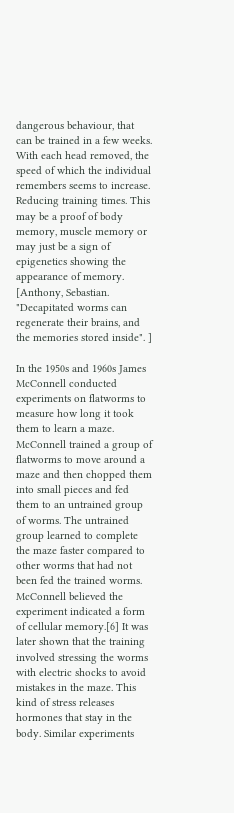dangerous behaviour, that can be trained in a few weeks. With each head removed, the speed of which the individual remembers seems to increase. Reducing training times. This may be a proof of body memory, muscle memory or may just be a sign of epigenetics showing the appearance of memory. [Anthony, Sebastian. "Decapitated worms can regenerate their brains, and the memories stored inside". ]

In the 1950s and 1960s James McConnell conducted experiments on flatworms to measure how long it took them to learn a maze. McConnell trained a group of flatworms to move around a maze and then chopped them into small pieces and fed them to an untrained group of worms. The untrained group learned to complete the maze faster compared to other worms that had not been fed the trained worms. McConnell believed the experiment indicated a form of cellular memory.[6] It was later shown that the training involved stressing the worms with electric shocks to avoid mistakes in the maze. This kind of stress releases hormones that stay in the body. Similar experiments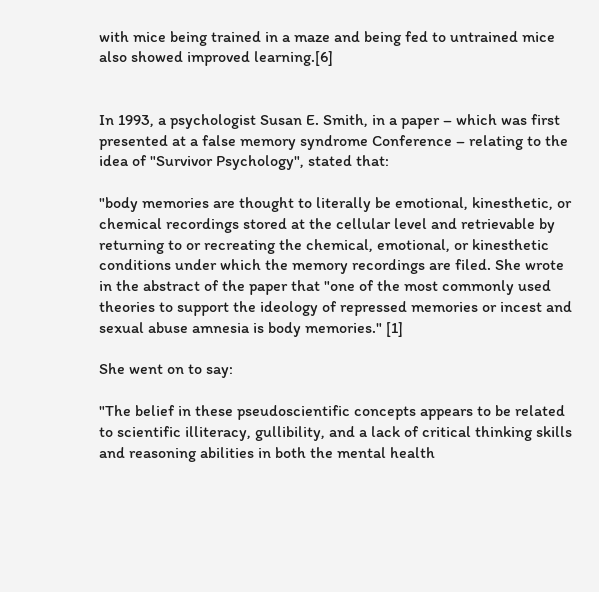with mice being trained in a maze and being fed to untrained mice also showed improved learning.[6]


In 1993, a psychologist Susan E. Smith, in a paper – which was first presented at a false memory syndrome Conference – relating to the idea of "Survivor Psychology", stated that:

"body memories are thought to literally be emotional, kinesthetic, or chemical recordings stored at the cellular level and retrievable by returning to or recreating the chemical, emotional, or kinesthetic conditions under which the memory recordings are filed. She wrote in the abstract of the paper that "one of the most commonly used theories to support the ideology of repressed memories or incest and sexual abuse amnesia is body memories." [1]

She went on to say:

"The belief in these pseudoscientific concepts appears to be related to scientific illiteracy, gullibility, and a lack of critical thinking skills and reasoning abilities in both the mental health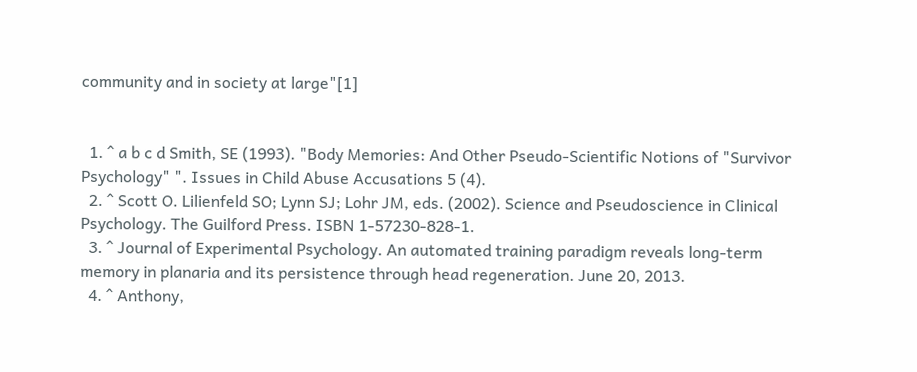community and in society at large"[1]


  1. ^ a b c d Smith, SE (1993). "Body Memories: And Other Pseudo-Scientific Notions of "Survivor Psychology" ". Issues in Child Abuse Accusations 5 (4).
  2. ^ Scott O. Lilienfeld SO; Lynn SJ; Lohr JM, eds. (2002). Science and Pseudoscience in Clinical Psychology. The Guilford Press. ISBN 1-57230-828-1.
  3. ^ Journal of Experimental Psychology. An automated training paradigm reveals long-term memory in planaria and its persistence through head regeneration. June 20, 2013.
  4. ^ Anthony,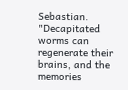Sebastian. "Decapitated worms can regenerate their brains, and the memories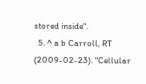stored inside".
  5. ^ a b Carroll, RT (2009-02-23). "Cellular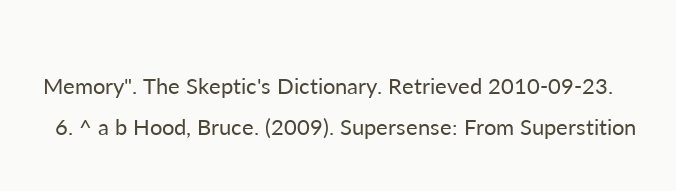Memory". The Skeptic's Dictionary. Retrieved 2010-09-23.
  6. ^ a b Hood, Bruce. (2009). Supersense: From Superstition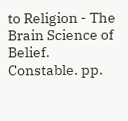to Religion - The Brain Science of Belief. Constable. pp.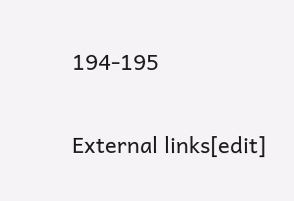194-195

External links[edit]